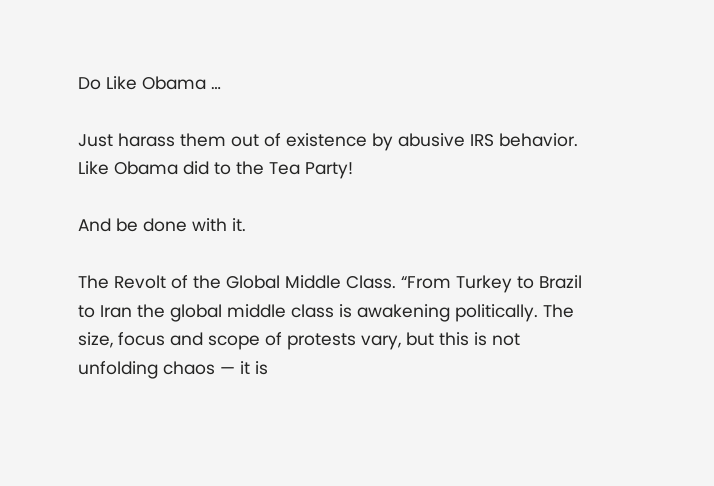Do Like Obama …

Just harass them out of existence by abusive IRS behavior. Like Obama did to the Tea Party!

And be done with it.

The Revolt of the Global Middle Class. “From Turkey to Brazil to Iran the global middle class is awakening politically. The size, focus and scope of protests vary, but this is not unfolding chaos — it is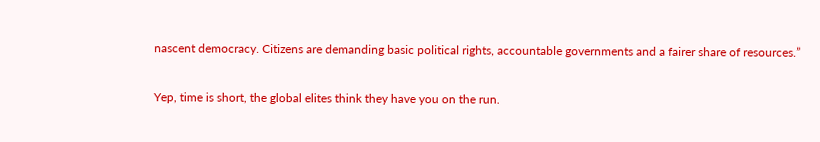nascent democracy. Citizens are demanding basic political rights, accountable governments and a fairer share of resources.”

Yep, time is short, the global elites think they have you on the run.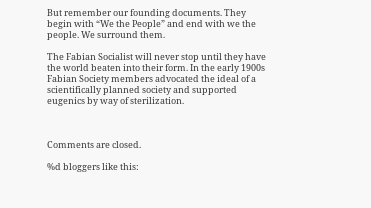But remember our founding documents. They begin with “We the People” and end with we the people. We surround them.

The Fabian Socialist will never stop until they have the world beaten into their form. In the early 1900s Fabian Society members advocated the ideal of a scientifically planned society and supported eugenics by way of sterilization.



Comments are closed.

%d bloggers like this: